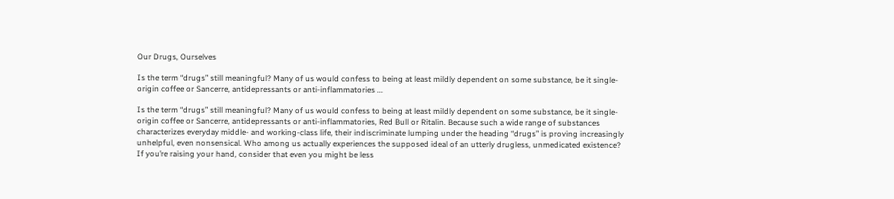Our Drugs, Ourselves

Is the term “drugs” still meaningful? Many of us would confess to being at least mildly dependent on some substance, be it single-origin coffee or Sancerre, antidepressants or anti-inflammatories ...

Is the term “drugs” still meaningful? Many of us would confess to being at least mildly dependent on some substance, be it single-origin coffee or Sancerre, antidepressants or anti-inflammatories, Red Bull or Ritalin. Because such a wide range of substances characterizes everyday middle- and working-class life, their indiscriminate lumping under the heading “drugs” is proving increasingly unhelpful, even nonsensical. Who among us actually experiences the supposed ideal of an utterly drugless, unmedicated existence? If you’re raising your hand, consider that even you might be less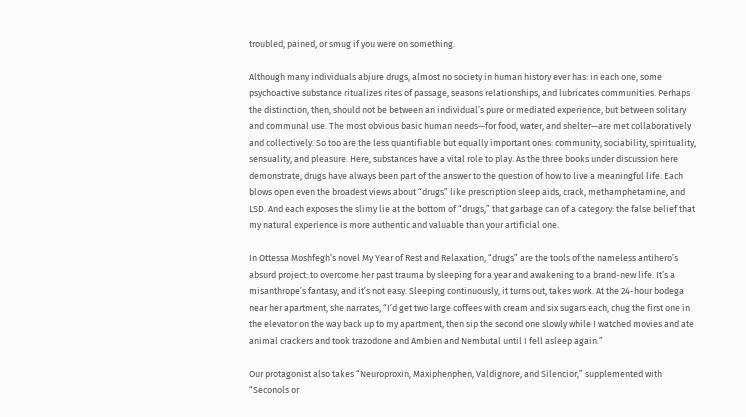troubled, pained, or smug if you were on something.

Although many individuals abjure drugs, almost no society in human history ever has: in each one, some psychoactive substance ritualizes rites of passage, seasons relationships, and lubricates communities. Perhaps the distinction, then, should not be between an individual’s pure or mediated experience, but between solitary and communal use. The most obvious basic human needs—for food, water, and shelter—are met collaboratively and collectively. So too are the less quantifiable but equally important ones: community, sociability, spirituality, sensuality, and pleasure. Here, substances have a vital role to play. As the three books under discussion here demonstrate, drugs have always been part of the answer to the question of how to live a meaningful life. Each blows open even the broadest views about “drugs” like prescription sleep aids, crack, methamphetamine, and LSD. And each exposes the slimy lie at the bottom of “drugs,” that garbage can of a category: the false belief that my natural experience is more authentic and valuable than your artificial one.

In Ottessa Moshfegh’s novel My Year of Rest and Relaxation, “drugs” are the tools of the nameless antihero’s absurd project: to overcome her past trauma by sleeping for a year and awakening to a brand-new life. It’s a misanthrope’s fantasy, and it’s not easy. Sleeping continuously, it turns out, takes work. At the 24-hour bodega near her apartment, she narrates, “I’d get two large coffees with cream and six sugars each, chug the first one in the elevator on the way back up to my apartment, then sip the second one slowly while I watched movies and ate animal crackers and took trazodone and Ambien and Nembutal until I fell asleep again.”

Our protagonist also takes “Neuroproxin, Maxiphenphen, Valdignore, and Silencior,” supplemented with “Seconols or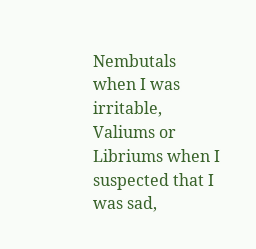Nembutals when I was irritable, Valiums or Libriums when I suspected that I was sad,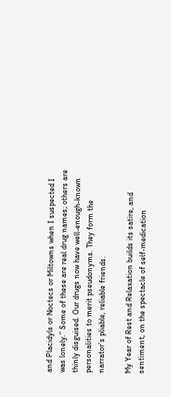and Placidyls or Noctecs or Miltowns when I suspected I was lonely.” Some of these are real drug names; others are thinly disguised. Our drugs now have well-enough-known personalities to merit pseudonyms. They form the narrator’s pliable, reliable friends.

My Year of Rest and Relaxation builds its satire, and sentiment, on the spectacle of self-medication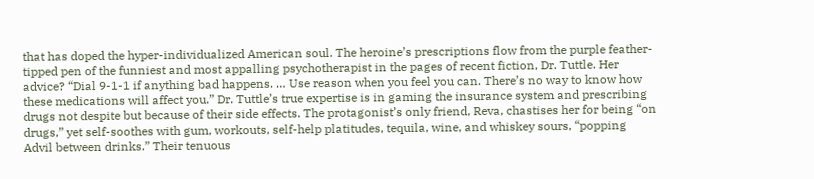that has doped the hyper-individualized American soul. The heroine’s prescriptions flow from the purple feather-tipped pen of the funniest and most appalling psychotherapist in the pages of recent fiction, Dr. Tuttle. Her advice? “Dial 9-1-1 if anything bad happens. … Use reason when you feel you can. There’s no way to know how these medications will affect you.” Dr. Tuttle’s true expertise is in gaming the insurance system and prescribing drugs not despite but because of their side effects. The protagonist’s only friend, Reva, chastises her for being “on drugs,” yet self-soothes with gum, workouts, self-help platitudes, tequila, wine, and whiskey sours, “popping Advil between drinks.” Their tenuous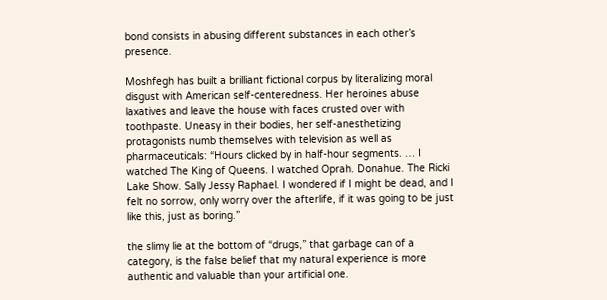bond consists in abusing different substances in each other’s presence.

Moshfegh has built a brilliant fictional corpus by literalizing moral disgust with American self-centeredness. Her heroines abuse laxatives and leave the house with faces crusted over with toothpaste. Uneasy in their bodies, her self-anesthetizing protagonists numb themselves with television as well as pharmaceuticals: “Hours clicked by in half-hour segments. … I watched The King of Queens. I watched Oprah. Donahue. The Ricki Lake Show. Sally Jessy Raphael. I wondered if I might be dead, and I felt no sorrow, only worry over the afterlife, if it was going to be just like this, just as boring.”

the slimy lie at the bottom of “drugs,” that garbage can of a category, is the false belief that my natural experience is more authentic and valuable than your artificial one.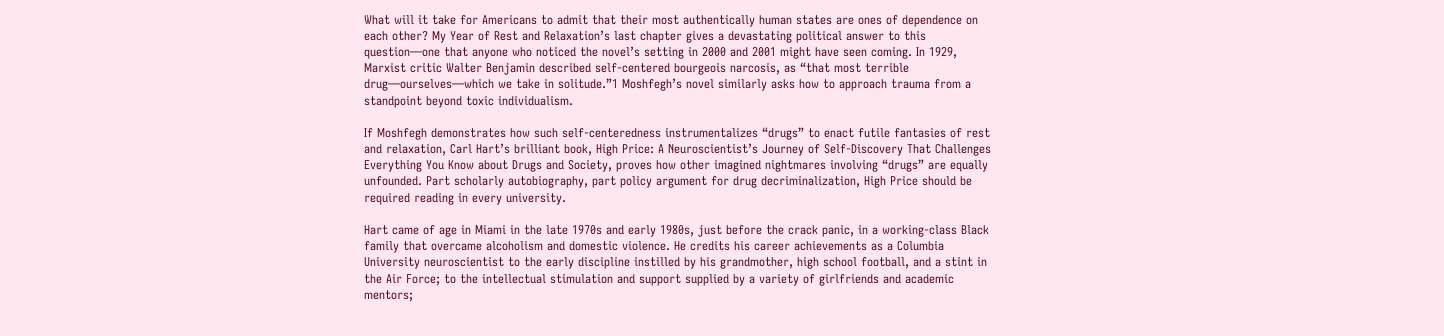What will it take for Americans to admit that their most authentically human states are ones of dependence on each other? My Year of Rest and Relaxation’s last chapter gives a devastating political answer to this question—one that anyone who noticed the novel’s setting in 2000 and 2001 might have seen coming. In 1929, Marxist critic Walter Benjamin described self-centered bourgeois narcosis, as “that most terrible drug—ourselves—which we take in solitude.”1 Moshfegh’s novel similarly asks how to approach trauma from a standpoint beyond toxic individualism.

If Moshfegh demonstrates how such self-centeredness instrumentalizes “drugs” to enact futile fantasies of rest and relaxation, Carl Hart’s brilliant book, High Price: A Neuroscientist’s Journey of Self-Discovery That Challenges Everything You Know about Drugs and Society, proves how other imagined nightmares involving “drugs” are equally unfounded. Part scholarly autobiography, part policy argument for drug decriminalization, High Price should be required reading in every university.

Hart came of age in Miami in the late 1970s and early 1980s, just before the crack panic, in a working-class Black family that overcame alcoholism and domestic violence. He credits his career achievements as a Columbia University neuroscientist to the early discipline instilled by his grandmother, high school football, and a stint in the Air Force; to the intellectual stimulation and support supplied by a variety of girlfriends and academic mentors;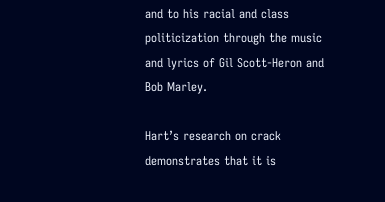and to his racial and class politicization through the music and lyrics of Gil Scott-Heron and Bob Marley.

Hart’s research on crack demonstrates that it is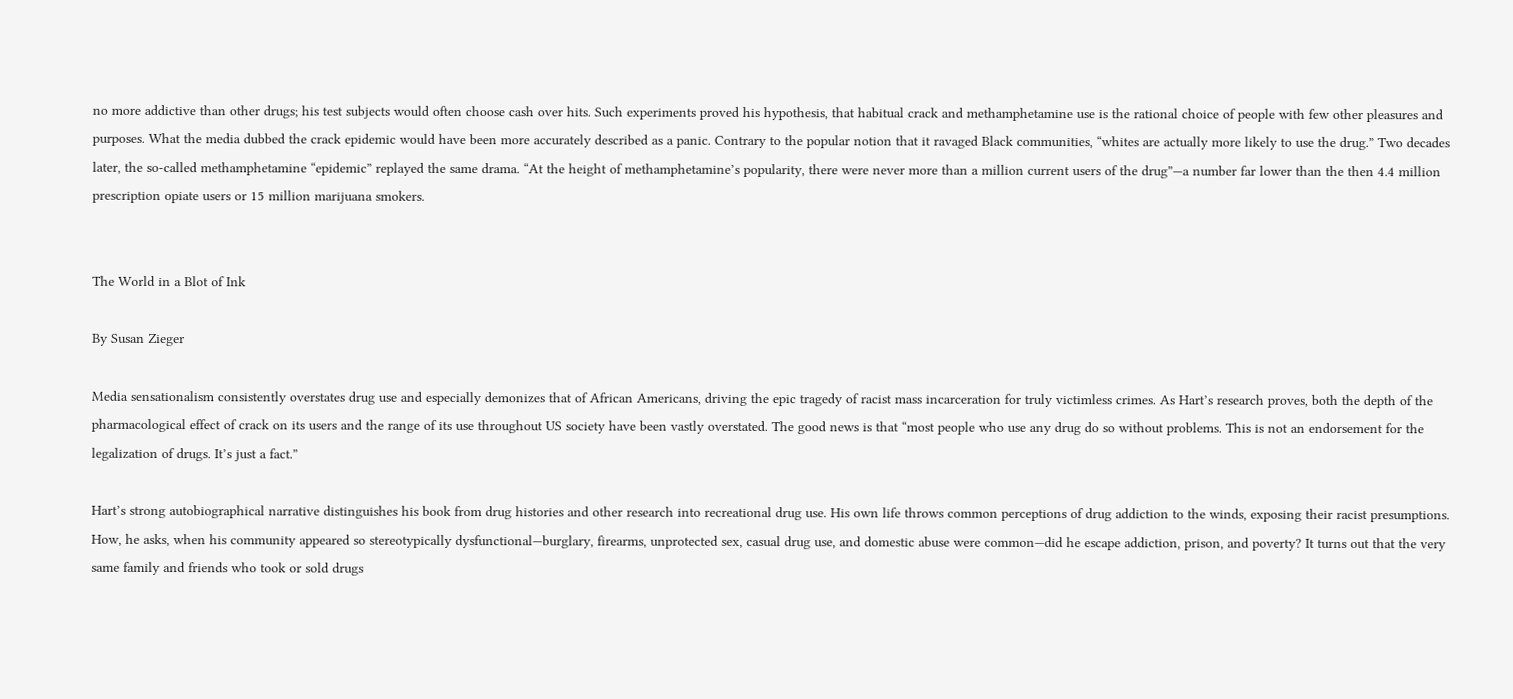no more addictive than other drugs; his test subjects would often choose cash over hits. Such experiments proved his hypothesis, that habitual crack and methamphetamine use is the rational choice of people with few other pleasures and purposes. What the media dubbed the crack epidemic would have been more accurately described as a panic. Contrary to the popular notion that it ravaged Black communities, “whites are actually more likely to use the drug.” Two decades later, the so-called methamphetamine “epidemic” replayed the same drama. “At the height of methamphetamine’s popularity, there were never more than a million current users of the drug”—a number far lower than the then 4.4 million prescription opiate users or 15 million marijuana smokers.


The World in a Blot of Ink

By Susan Zieger

Media sensationalism consistently overstates drug use and especially demonizes that of African Americans, driving the epic tragedy of racist mass incarceration for truly victimless crimes. As Hart’s research proves, both the depth of the pharmacological effect of crack on its users and the range of its use throughout US society have been vastly overstated. The good news is that “most people who use any drug do so without problems. This is not an endorsement for the legalization of drugs. It’s just a fact.”

Hart’s strong autobiographical narrative distinguishes his book from drug histories and other research into recreational drug use. His own life throws common perceptions of drug addiction to the winds, exposing their racist presumptions. How, he asks, when his community appeared so stereotypically dysfunctional—burglary, firearms, unprotected sex, casual drug use, and domestic abuse were common—did he escape addiction, prison, and poverty? It turns out that the very same family and friends who took or sold drugs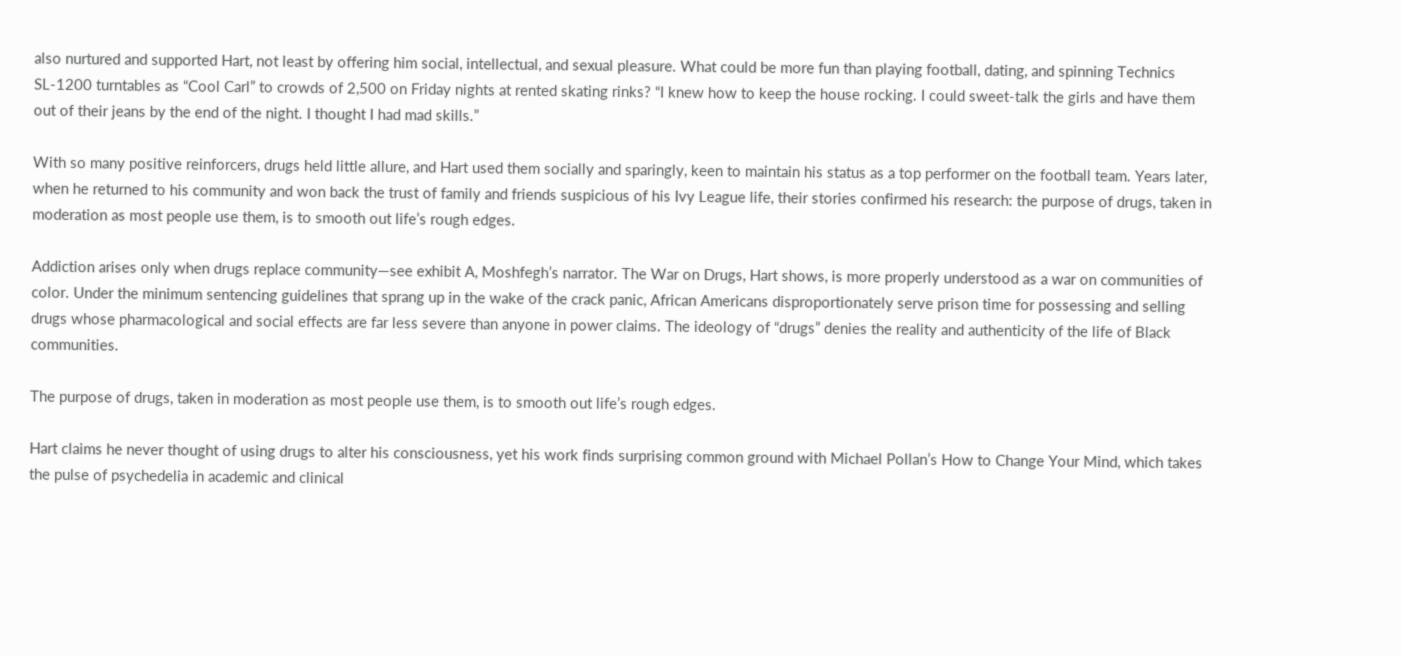also nurtured and supported Hart, not least by offering him social, intellectual, and sexual pleasure. What could be more fun than playing football, dating, and spinning Technics SL-1200 turntables as “Cool Carl” to crowds of 2,500 on Friday nights at rented skating rinks? “I knew how to keep the house rocking. I could sweet-talk the girls and have them out of their jeans by the end of the night. I thought I had mad skills.”

With so many positive reinforcers, drugs held little allure, and Hart used them socially and sparingly, keen to maintain his status as a top performer on the football team. Years later, when he returned to his community and won back the trust of family and friends suspicious of his Ivy League life, their stories confirmed his research: the purpose of drugs, taken in moderation as most people use them, is to smooth out life’s rough edges.

Addiction arises only when drugs replace community—see exhibit A, Moshfegh’s narrator. The War on Drugs, Hart shows, is more properly understood as a war on communities of color. Under the minimum sentencing guidelines that sprang up in the wake of the crack panic, African Americans disproportionately serve prison time for possessing and selling drugs whose pharmacological and social effects are far less severe than anyone in power claims. The ideology of “drugs” denies the reality and authenticity of the life of Black communities.

The purpose of drugs, taken in moderation as most people use them, is to smooth out life’s rough edges.

Hart claims he never thought of using drugs to alter his consciousness, yet his work finds surprising common ground with Michael Pollan’s How to Change Your Mind, which takes the pulse of psychedelia in academic and clinical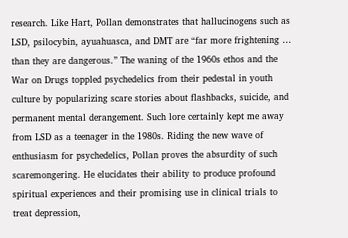research. Like Hart, Pollan demonstrates that hallucinogens such as LSD, psilocybin, ayuahuasca, and DMT are “far more frightening … than they are dangerous.” The waning of the 1960s ethos and the War on Drugs toppled psychedelics from their pedestal in youth culture by popularizing scare stories about flashbacks, suicide, and permanent mental derangement. Such lore certainly kept me away from LSD as a teenager in the 1980s. Riding the new wave of enthusiasm for psychedelics, Pollan proves the absurdity of such scaremongering. He elucidates their ability to produce profound spiritual experiences and their promising use in clinical trials to treat depression,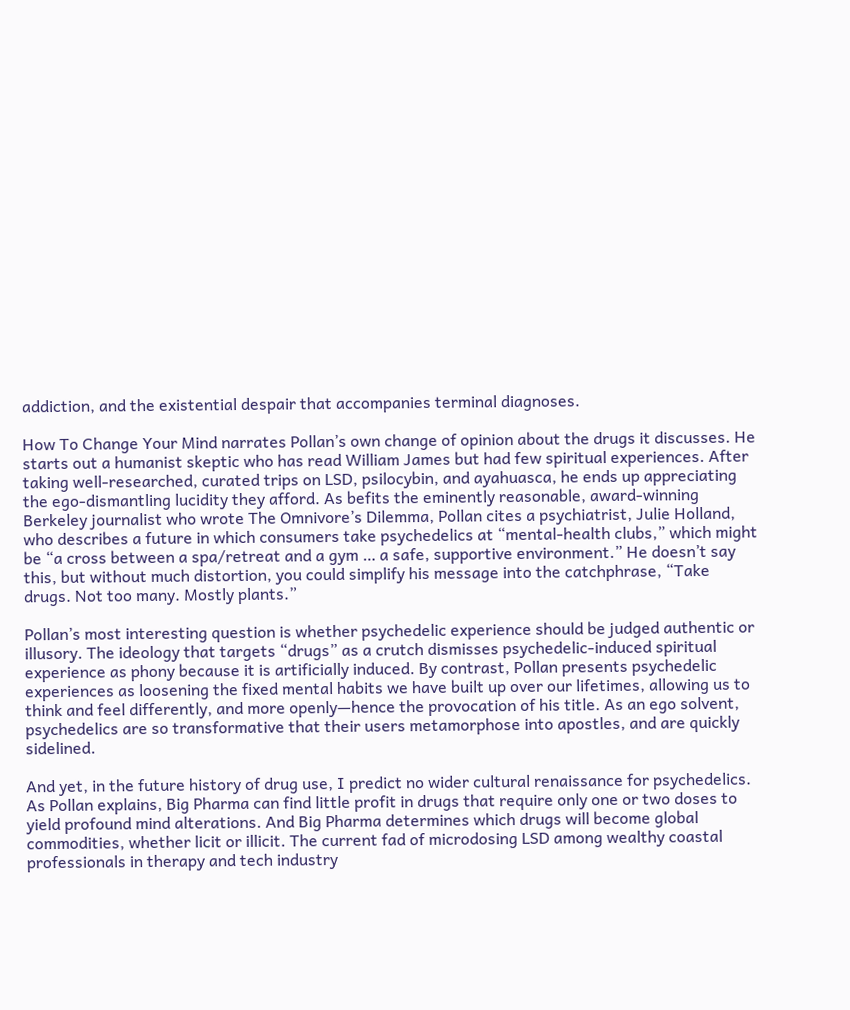addiction, and the existential despair that accompanies terminal diagnoses.

How To Change Your Mind narrates Pollan’s own change of opinion about the drugs it discusses. He starts out a humanist skeptic who has read William James but had few spiritual experiences. After taking well-researched, curated trips on LSD, psilocybin, and ayahuasca, he ends up appreciating the ego-dismantling lucidity they afford. As befits the eminently reasonable, award-winning Berkeley journalist who wrote The Omnivore’s Dilemma, Pollan cites a psychiatrist, Julie Holland, who describes a future in which consumers take psychedelics at “mental-health clubs,” which might be “a cross between a spa/retreat and a gym … a safe, supportive environment.” He doesn’t say this, but without much distortion, you could simplify his message into the catchphrase, “Take drugs. Not too many. Mostly plants.”

Pollan’s most interesting question is whether psychedelic experience should be judged authentic or illusory. The ideology that targets “drugs” as a crutch dismisses psychedelic-induced spiritual experience as phony because it is artificially induced. By contrast, Pollan presents psychedelic experiences as loosening the fixed mental habits we have built up over our lifetimes, allowing us to think and feel differently, and more openly—hence the provocation of his title. As an ego solvent, psychedelics are so transformative that their users metamorphose into apostles, and are quickly sidelined.

And yet, in the future history of drug use, I predict no wider cultural renaissance for psychedelics. As Pollan explains, Big Pharma can find little profit in drugs that require only one or two doses to yield profound mind alterations. And Big Pharma determines which drugs will become global commodities, whether licit or illicit. The current fad of microdosing LSD among wealthy coastal professionals in therapy and tech industry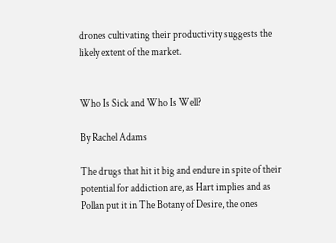drones cultivating their productivity suggests the likely extent of the market.


Who Is Sick and Who Is Well?

By Rachel Adams

The drugs that hit it big and endure in spite of their potential for addiction are, as Hart implies and as Pollan put it in The Botany of Desire, the ones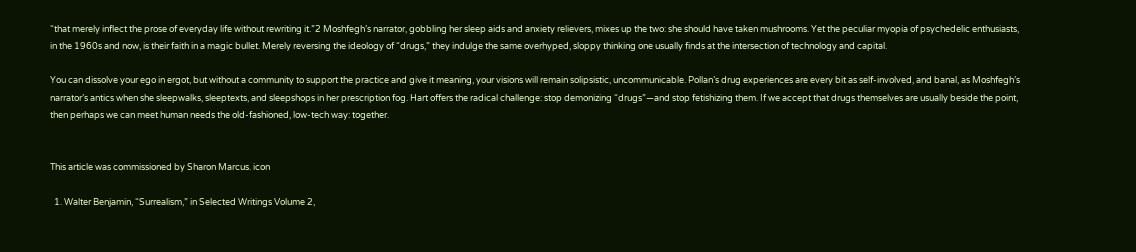“that merely inflect the prose of everyday life without rewriting it.”2 Moshfegh’s narrator, gobbling her sleep aids and anxiety relievers, mixes up the two: she should have taken mushrooms. Yet the peculiar myopia of psychedelic enthusiasts, in the 1960s and now, is their faith in a magic bullet. Merely reversing the ideology of “drugs,” they indulge the same overhyped, sloppy thinking one usually finds at the intersection of technology and capital.

You can dissolve your ego in ergot, but without a community to support the practice and give it meaning, your visions will remain solipsistic, uncommunicable. Pollan’s drug experiences are every bit as self-involved, and banal, as Moshfegh’s narrator’s antics when she sleepwalks, sleeptexts, and sleepshops in her prescription fog. Hart offers the radical challenge: stop demonizing “drugs”—and stop fetishizing them. If we accept that drugs themselves are usually beside the point, then perhaps we can meet human needs the old-fashioned, low-tech way: together.


This article was commissioned by Sharon Marcus. icon

  1. Walter Benjamin, “Surrealism,” in Selected Writings Volume 2,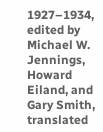1927–1934, edited by Michael W. Jennings, Howard Eiland, and Gary Smith, translated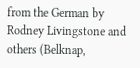from the German by Rodney Livingstone and others (Belknap,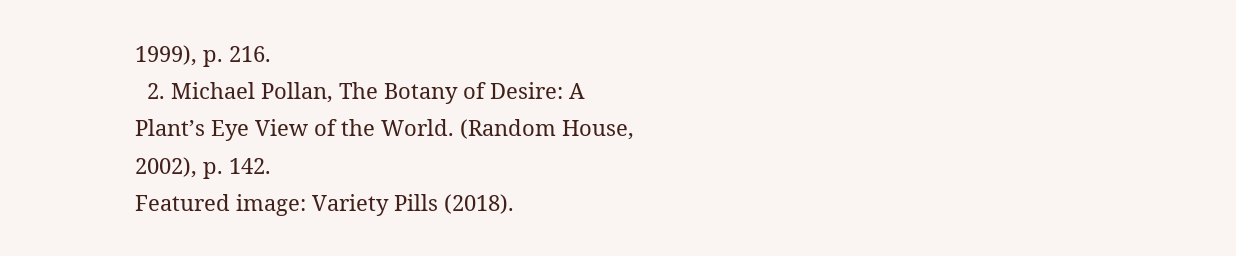1999), p. 216.
  2. Michael Pollan, The Botany of Desire: A Plant’s Eye View of the World. (Random House, 2002), p. 142.
Featured image: Variety Pills (2018).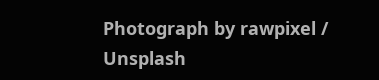Photograph by rawpixel / Unsplash